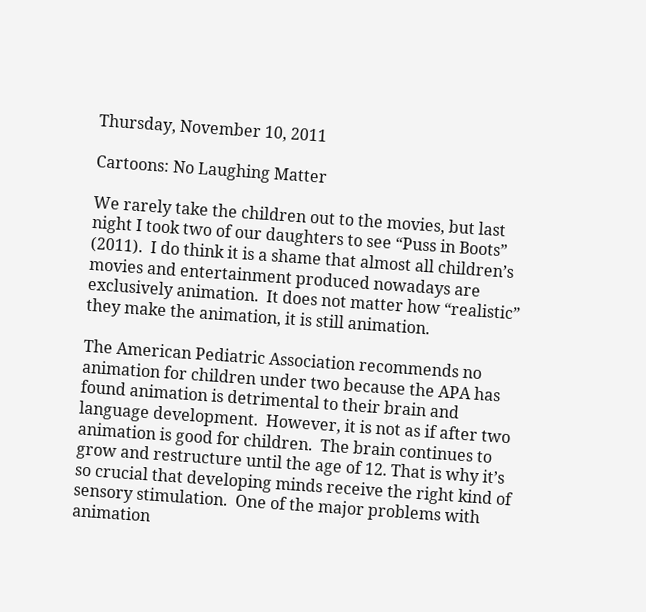Thursday, November 10, 2011

Cartoons: No Laughing Matter

We rarely take the children out to the movies, but last night I took two of our daughters to see “Puss in Boots” (2011).  I do think it is a shame that almost all children’s movies and entertainment produced nowadays are exclusively animation.  It does not matter how “realistic” they make the animation, it is still animation.

The American Pediatric Association recommends no animation for children under two because the APA has found animation is detrimental to their brain and language development.  However, it is not as if after two animation is good for children.  The brain continues to grow and restructure until the age of 12. That is why it’s so crucial that developing minds receive the right kind of sensory stimulation.  One of the major problems with animation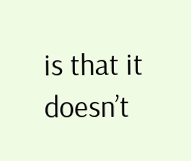is that it doesn’t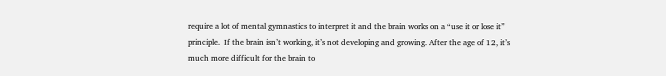require a lot of mental gymnastics to interpret it and the brain works on a “use it or lose it” principle.  If the brain isn’t working, it’s not developing and growing. After the age of 12, it’s much more difficult for the brain to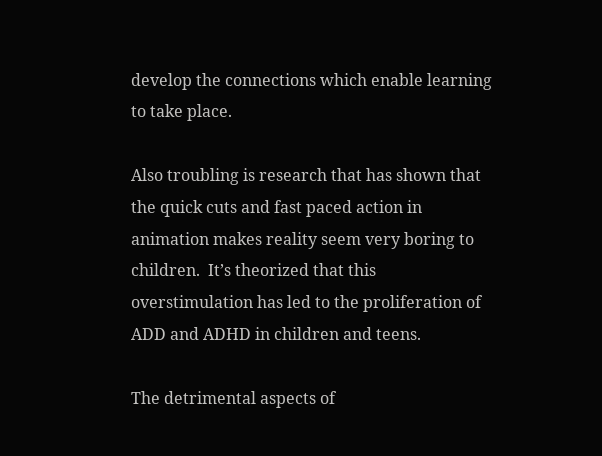develop the connections which enable learning to take place.

Also troubling is research that has shown that the quick cuts and fast paced action in animation makes reality seem very boring to children.  It’s theorized that this overstimulation has led to the proliferation of ADD and ADHD in children and teens.

The detrimental aspects of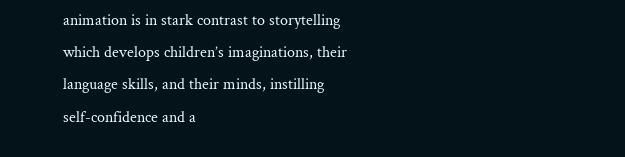animation is in stark contrast to storytelling which develops children’s imaginations, their language skills, and their minds, instilling self-confidence and a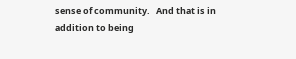sense of community.   And that is in addition to being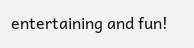entertaining and fun!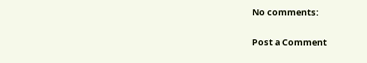No comments:

Post a Comment